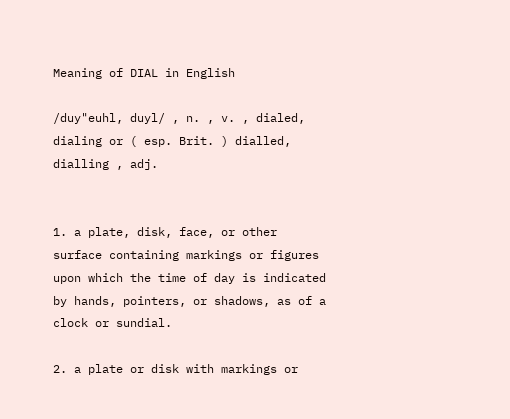Meaning of DIAL in English

/duy"euhl, duyl/ , n. , v. , dialed, dialing or ( esp. Brit. ) dialled, dialling , adj.


1. a plate, disk, face, or other surface containing markings or figures upon which the time of day is indicated by hands, pointers, or shadows, as of a clock or sundial.

2. a plate or disk with markings or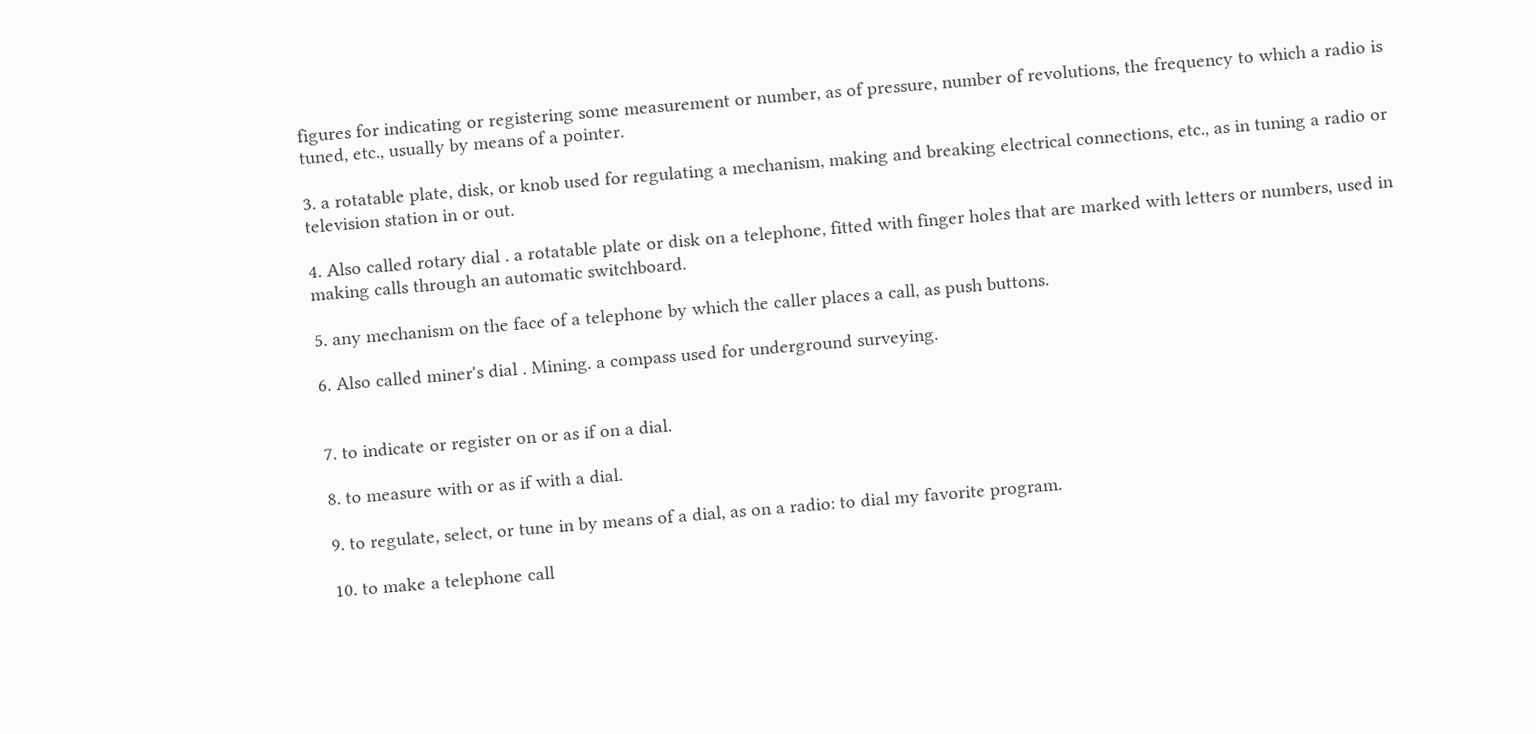figures for indicating or registering some measurement or number, as of pressure, number of revolutions, the frequency to which a radio is tuned, etc., usually by means of a pointer.

3. a rotatable plate, disk, or knob used for regulating a mechanism, making and breaking electrical connections, etc., as in tuning a radio or television station in or out.

4. Also called rotary dial . a rotatable plate or disk on a telephone, fitted with finger holes that are marked with letters or numbers, used in making calls through an automatic switchboard.

5. any mechanism on the face of a telephone by which the caller places a call, as push buttons.

6. Also called miner's dial . Mining. a compass used for underground surveying.


7. to indicate or register on or as if on a dial.

8. to measure with or as if with a dial.

9. to regulate, select, or tune in by means of a dial, as on a radio: to dial my favorite program.

10. to make a telephone call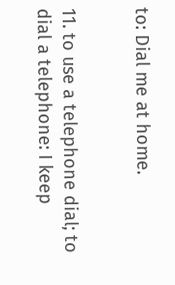to: Dial me at home.


11. to use a telephone dial; to dial a telephone: I keep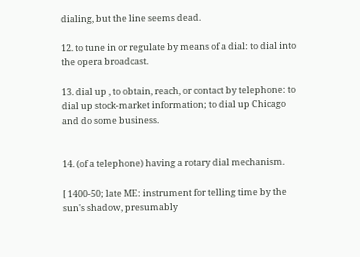dialing, but the line seems dead.

12. to tune in or regulate by means of a dial: to dial into the opera broadcast.

13. dial up , to obtain, reach, or contact by telephone: to dial up stock-market information; to dial up Chicago and do some business.


14. (of a telephone) having a rotary dial mechanism.

[ 1400-50; late ME: instrument for telling time by the sun's shadow, presumably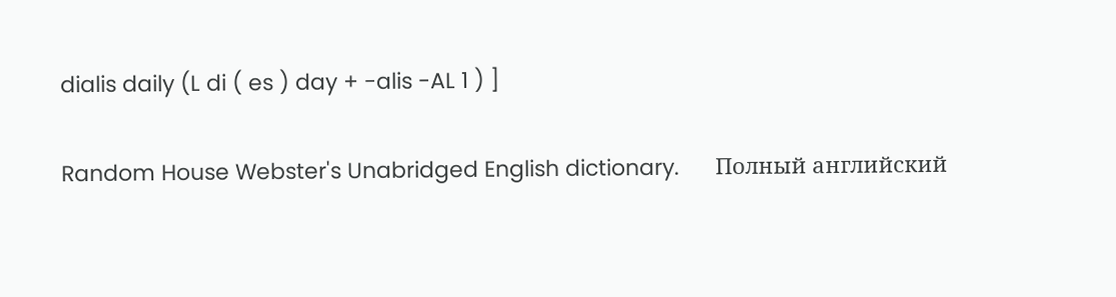dialis daily (L di ( es ) day + -alis -AL 1 ) ]

Random House Webster's Unabridged English dictionary.      Полный английский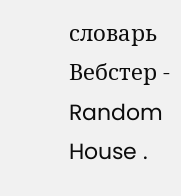словарь Вебстер - Random House .